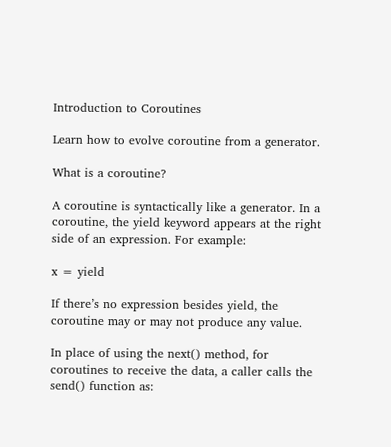Introduction to Coroutines

Learn how to evolve coroutine from a generator.

What is a coroutine?

A coroutine is syntactically like a generator. In a coroutine, the yield keyword appears at the right side of an expression. For example:

x = yield

If there’s no expression besides yield, the coroutine may or may not produce any value.

In place of using the next() method, for coroutines to receive the data, a caller calls the send() function as: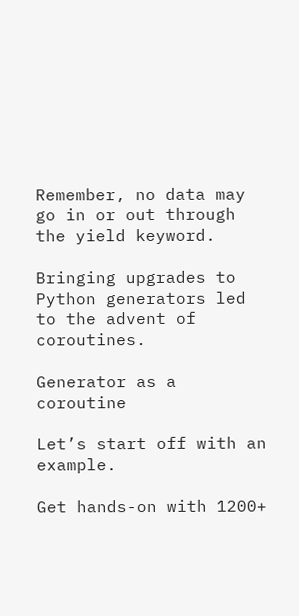Remember, no data may go in or out through the yield keyword.

Bringing upgrades to Python generators led to the advent of coroutines.

Generator as a coroutine

Let’s start off with an example.

Get hands-on with 1200+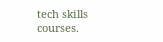tech skills courses.